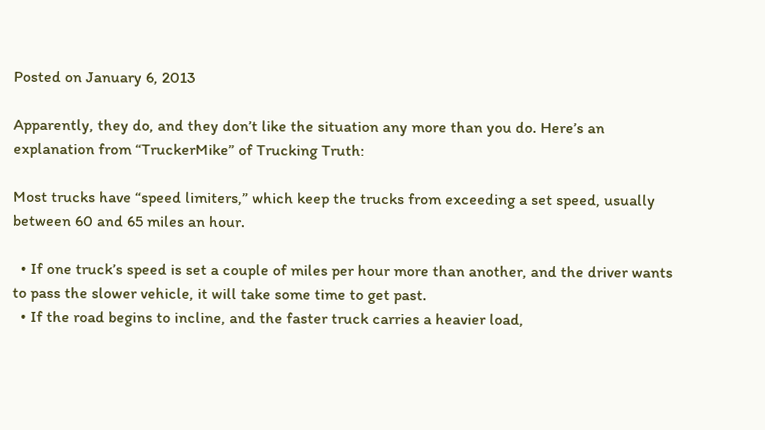Posted on January 6, 2013

Apparently, they do, and they don’t like the situation any more than you do. Here’s an explanation from “TruckerMike” of Trucking Truth:

Most trucks have “speed limiters,” which keep the trucks from exceeding a set speed, usually between 60 and 65 miles an hour.

  • If one truck’s speed is set a couple of miles per hour more than another, and the driver wants to pass the slower vehicle, it will take some time to get past.
  • If the road begins to incline, and the faster truck carries a heavier load,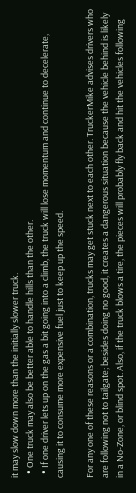it may slow down more than the initially slower truck.
  • One truck may also be better able to handle hills than the other.
  • If one driver lets up on the gas a bit going into a climb, the truck will lose momentum and continue to decelerate, causing it to consume more expensive fuel just to keep up the speed.

For any one of these reasons or a combination, trucks may get stuck next to each other. TruckerMike advises drivers who are following not to tailgate; besides doing no good, it creates a dangerous situation because the vehicle behind is likely in a No-Zone, or blind spot. Also, if the truck blows a tire, the pieces will probably fly back and hit the vehicles following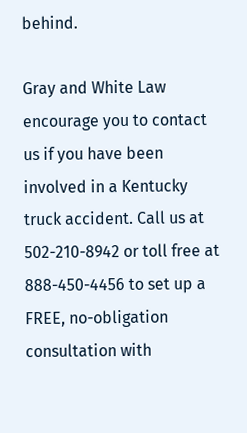behind.

Gray and White Law encourage you to contact us if you have been involved in a Kentucky truck accident. Call us at 502-210-8942 or toll free at 888-450-4456 to set up a FREE, no-obligation consultation with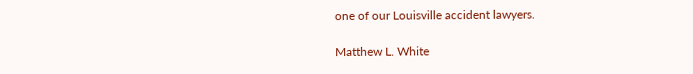one of our Louisville accident lawyers.

Matthew L. White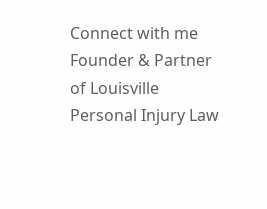Connect with me
Founder & Partner of Louisville Personal Injury Law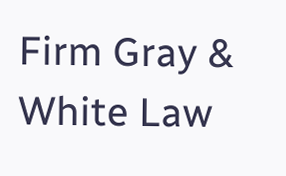Firm Gray & White Law